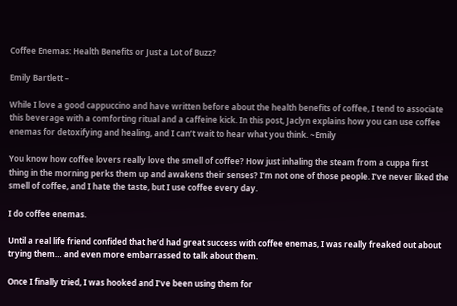Coffee Enemas: Health Benefits or Just a Lot of Buzz?

Emily Bartlett –

While I love a good cappuccino and have written before about the health benefits of coffee, I tend to associate this beverage with a comforting ritual and a caffeine kick. In this post, Jaclyn explains how you can use coffee enemas for detoxifying and healing, and I can’t wait to hear what you think. ~Emily

You know how coffee lovers really love the smell of coffee? How just inhaling the steam from a cuppa first thing in the morning perks them up and awakens their senses? I’m not one of those people. I’ve never liked the smell of coffee, and I hate the taste, but I use coffee every day.

I do coffee enemas.

Until a real life friend confided that he’d had great success with coffee enemas, I was really freaked out about trying them… and even more embarrassed to talk about them.

Once I finally tried, I was hooked and I’ve been using them for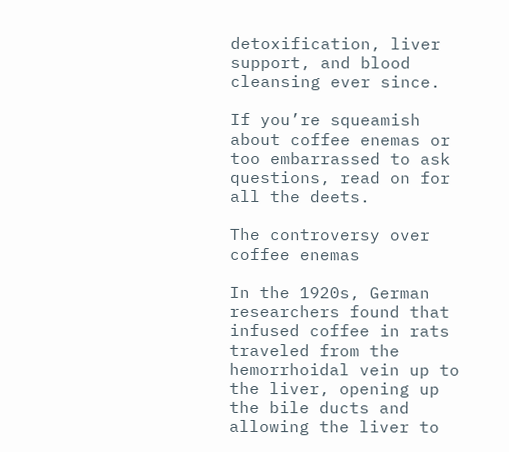detoxification, liver support, and blood cleansing ever since.

If you’re squeamish about coffee enemas or too embarrassed to ask questions, read on for all the deets.

The controversy over coffee enemas

In the 1920s, German researchers found that infused coffee in rats traveled from the hemorrhoidal vein up to the liver, opening up the bile ducts and allowing the liver to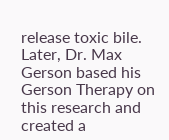release toxic bile. Later, Dr. Max Gerson based his Gerson Therapy on this research and created a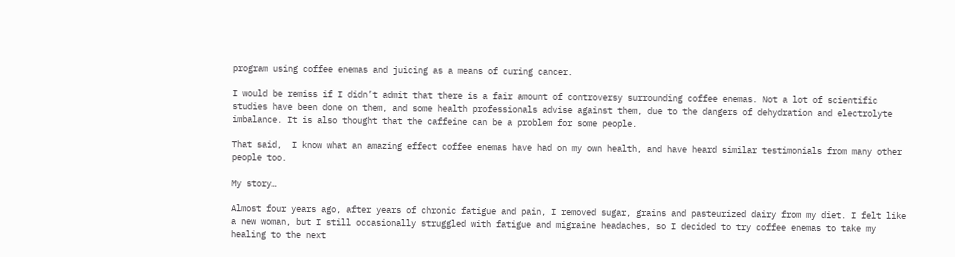program using coffee enemas and juicing as a means of curing cancer.

I would be remiss if I didn’t admit that there is a fair amount of controversy surrounding coffee enemas. Not a lot of scientific studies have been done on them, and some health professionals advise against them, due to the dangers of dehydration and electrolyte imbalance. It is also thought that the caffeine can be a problem for some people.

That said,  I know what an amazing effect coffee enemas have had on my own health, and have heard similar testimonials from many other people too.

My story…

Almost four years ago, after years of chronic fatigue and pain, I removed sugar, grains and pasteurized dairy from my diet. I felt like a new woman, but I still occasionally struggled with fatigue and migraine headaches, so I decided to try coffee enemas to take my healing to the next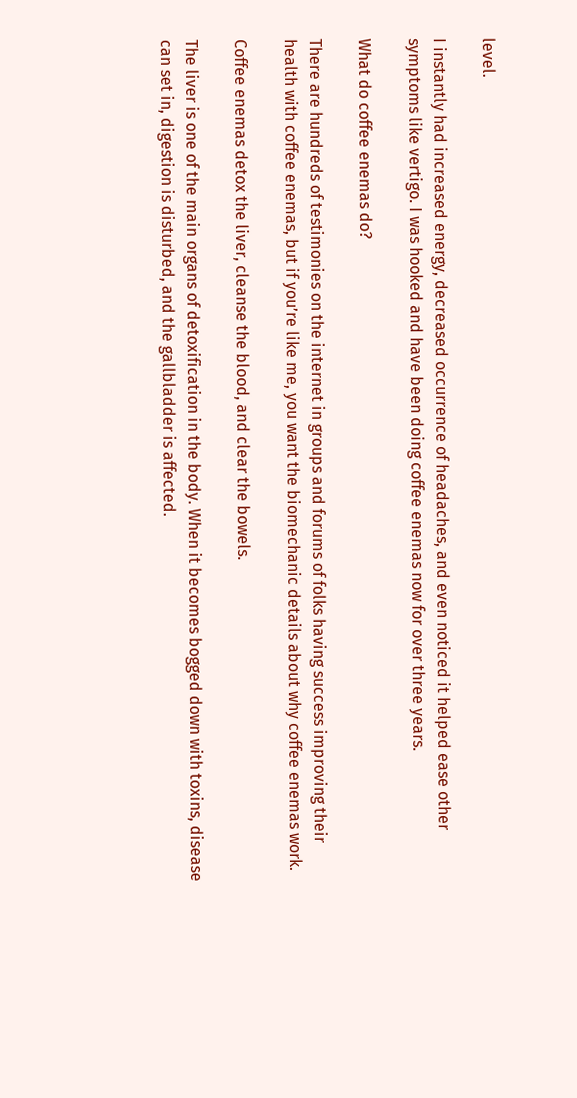level.

I instantly had increased energy, decreased occurrence of headaches, and even noticed it helped ease other symptoms like vertigo. I was hooked and have been doing coffee enemas now for over three years.

What do coffee enemas do?

There are hundreds of testimonies on the internet in groups and forums of folks having success improving their health with coffee enemas, but if you’re like me, you want the biomechanic details about why coffee enemas work.

Coffee enemas detox the liver, cleanse the blood, and clear the bowels.

The liver is one of the main organs of detoxification in the body. When it becomes bogged down with toxins, disease can set in, digestion is disturbed, and the gallbladder is affected.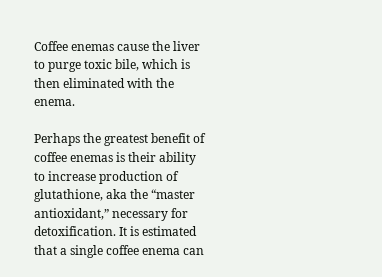Coffee enemas cause the liver to purge toxic bile, which is then eliminated with the enema.

Perhaps the greatest benefit of coffee enemas is their ability to increase production of glutathione, aka the “master antioxidant,” necessary for detoxification. It is estimated that a single coffee enema can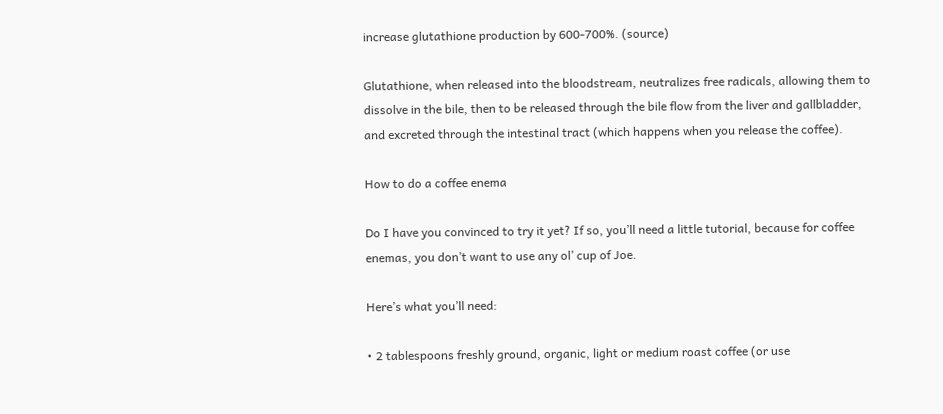increase glutathione production by 600-700%. (source)

Glutathione, when released into the bloodstream, neutralizes free radicals, allowing them to dissolve in the bile, then to be released through the bile flow from the liver and gallbladder, and excreted through the intestinal tract (which happens when you release the coffee).

How to do a coffee enema

Do I have you convinced to try it yet? If so, you’ll need a little tutorial, because for coffee enemas, you don’t want to use any ol’ cup of Joe.

Here’s what you’ll need:

• 2 tablespoons freshly ground, organic, light or medium roast coffee (or use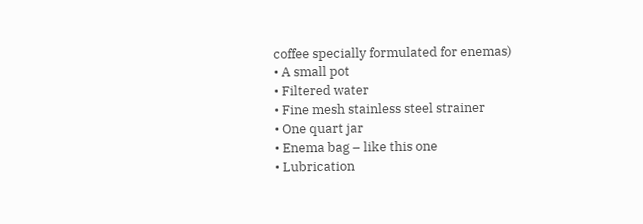coffee specially formulated for enemas)
• A small pot
• Filtered water
• Fine mesh stainless steel strainer
• One quart jar
• Enema bag – like this one
• Lubrication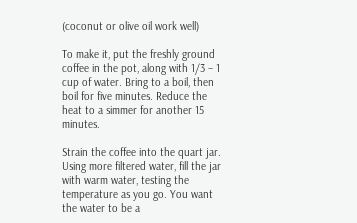(coconut or olive oil work well)

To make it, put the freshly ground coffee in the pot, along with 1/3 – 1 cup of water. Bring to a boil, then boil for five minutes. Reduce the heat to a simmer for another 15 minutes.

Strain the coffee into the quart jar. Using more filtered water, fill the jar with warm water, testing the temperature as you go. You want the water to be a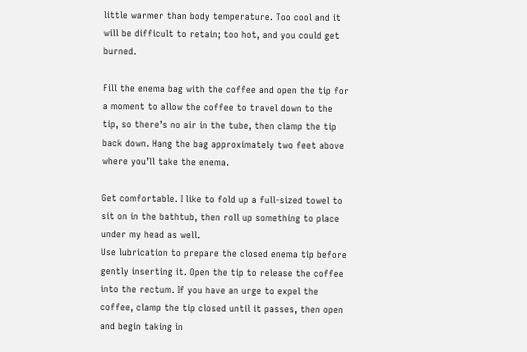little warmer than body temperature. Too cool and it will be difficult to retain; too hot, and you could get burned.

Fill the enema bag with the coffee and open the tip for a moment to allow the coffee to travel down to the tip, so there’s no air in the tube, then clamp the tip back down. Hang the bag approximately two feet above where you’ll take the enema.

Get comfortable. I like to fold up a full-sized towel to sit on in the bathtub, then roll up something to place under my head as well.
Use lubrication to prepare the closed enema tip before gently inserting it. Open the tip to release the coffee into the rectum. If you have an urge to expel the coffee, clamp the tip closed until it passes, then open and begin taking in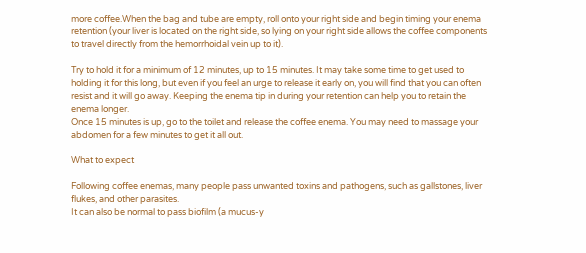more coffee.When the bag and tube are empty, roll onto your right side and begin timing your enema retention (your liver is located on the right side, so lying on your right side allows the coffee components to travel directly from the hemorrhoidal vein up to it).

Try to hold it for a minimum of 12 minutes, up to 15 minutes. It may take some time to get used to holding it for this long, but even if you feel an urge to release it early on, you will find that you can often resist and it will go away. Keeping the enema tip in during your retention can help you to retain the enema longer.
Once 15 minutes is up, go to the toilet and release the coffee enema. You may need to massage your abdomen for a few minutes to get it all out.

What to expect

Following coffee enemas, many people pass unwanted toxins and pathogens, such as gallstones, liver flukes, and other parasites.
It can also be normal to pass biofilm (a mucus-y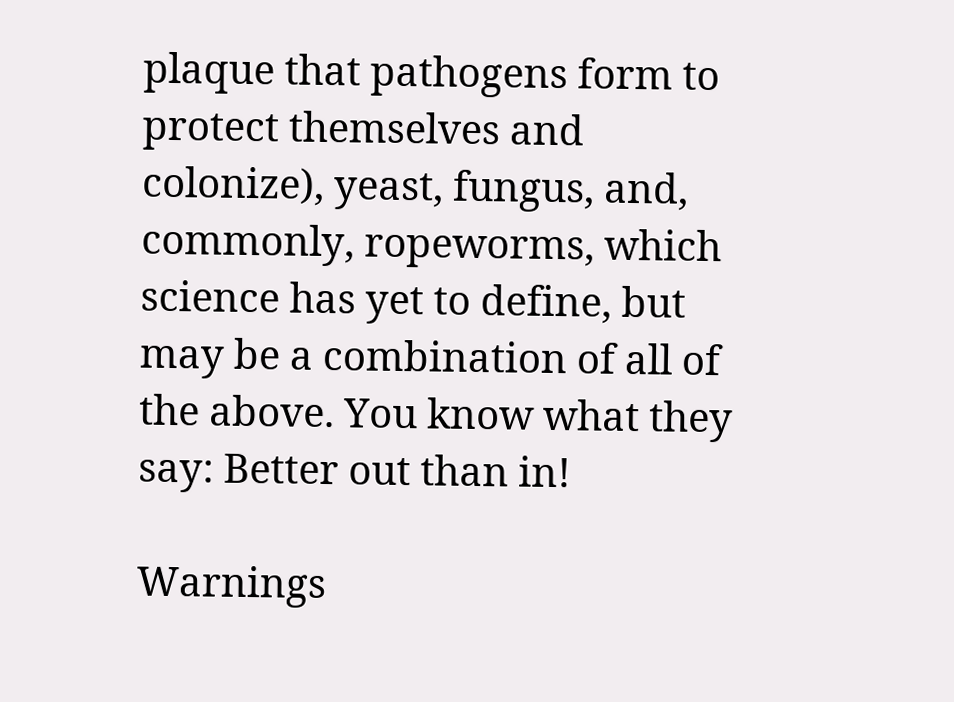plaque that pathogens form to protect themselves and colonize), yeast, fungus, and, commonly, ropeworms, which science has yet to define, but may be a combination of all of the above. You know what they say: Better out than in!

Warnings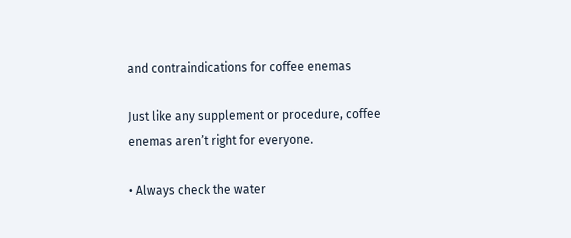and contraindications for coffee enemas

Just like any supplement or procedure, coffee enemas aren’t right for everyone.

• Always check the water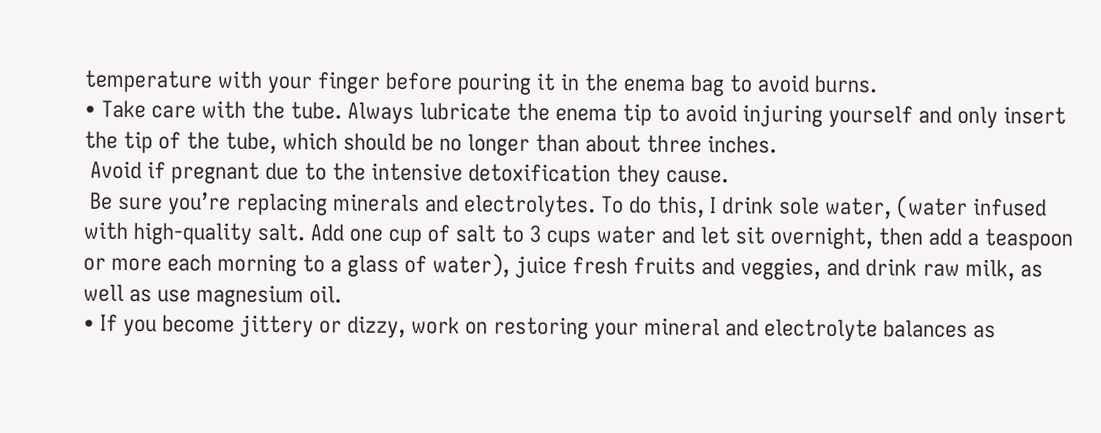temperature with your finger before pouring it in the enema bag to avoid burns.
• Take care with the tube. Always lubricate the enema tip to avoid injuring yourself and only insert the tip of the tube, which should be no longer than about three inches.
 Avoid if pregnant due to the intensive detoxification they cause.
 Be sure you’re replacing minerals and electrolytes. To do this, I drink sole water, (water infused with high-quality salt. Add one cup of salt to 3 cups water and let sit overnight, then add a teaspoon or more each morning to a glass of water), juice fresh fruits and veggies, and drink raw milk, as well as use magnesium oil.
• If you become jittery or dizzy, work on restoring your mineral and electrolyte balances as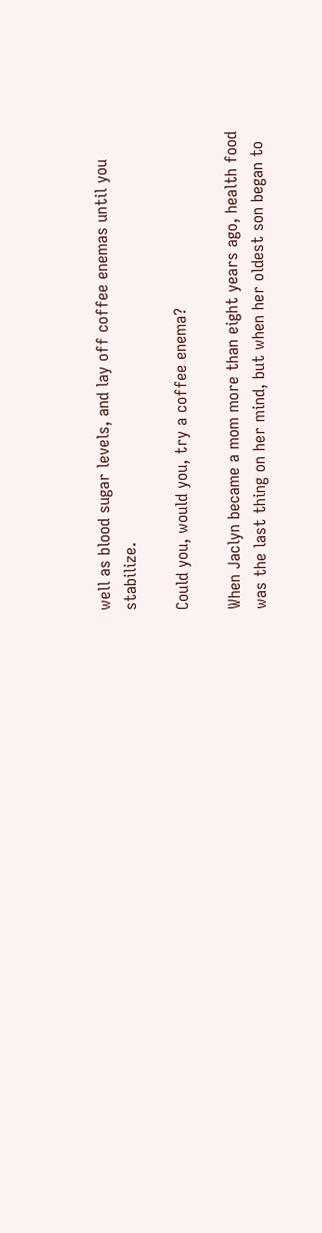well as blood sugar levels, and lay off coffee enemas until you stabilize.

Could you, would you, try a coffee enema?

When Jaclyn became a mom more than eight years ago, health food was the last thing on her mind, but when her oldest son began to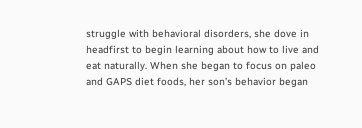struggle with behavioral disorders, she dove in headfirst to begin learning about how to live and eat naturally. When she began to focus on paleo and GAPS diet foods, her son’s behavior began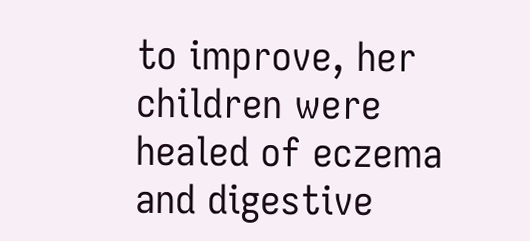to improve, her children were healed of eczema and digestive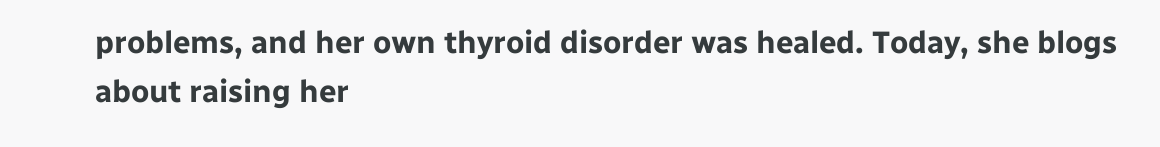problems, and her own thyroid disorder was healed. Today, she blogs about raising her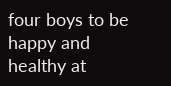four boys to be happy and healthy at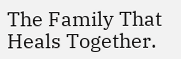The Family That Heals Together.